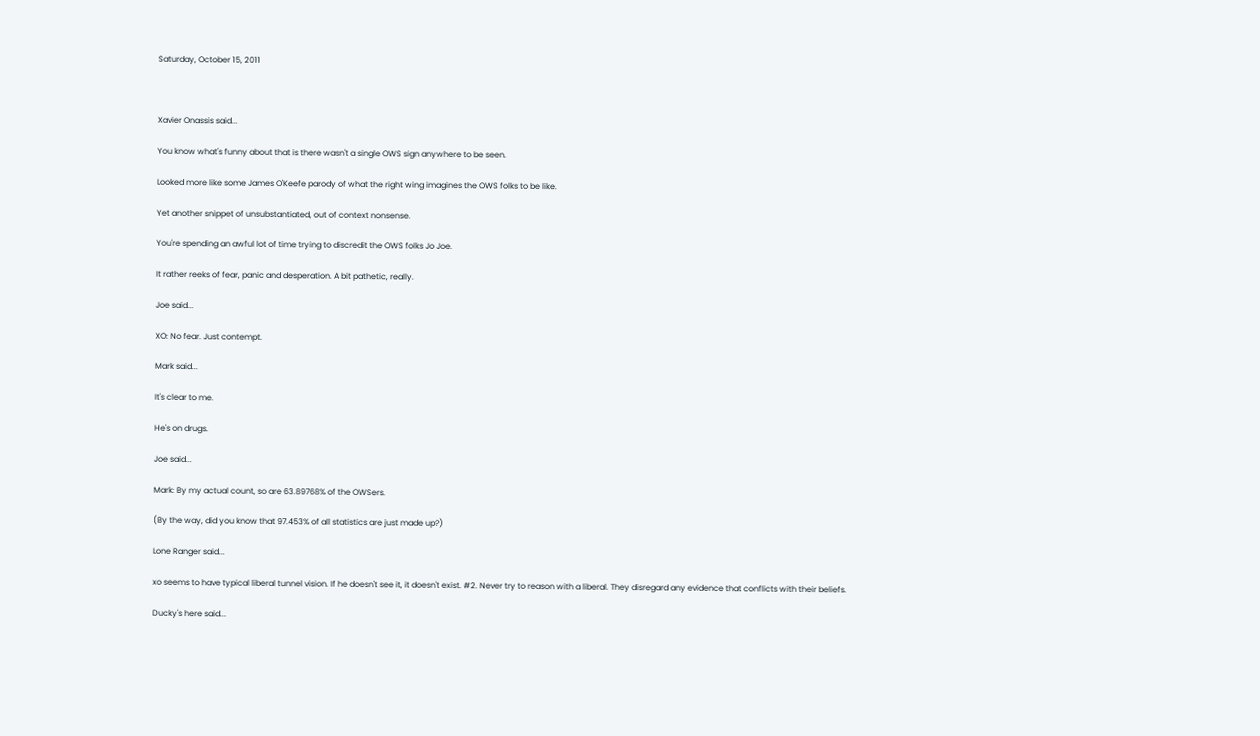Saturday, October 15, 2011



Xavier Onassis said...

You know what's funny about that is there wasn't a single OWS sign anywhere to be seen.

Looked more like some James O'Keefe parody of what the right wing imagines the OWS folks to be like.

Yet another snippet of unsubstantiated, out of context nonsense.

You're spending an awful lot of time trying to discredit the OWS folks Jo Joe.

It rather reeks of fear, panic and desperation. A bit pathetic, really.

Joe said...

XO: No fear. Just contempt.

Mark said...

It's clear to me.

He's on drugs.

Joe said...

Mark: By my actual count, so are 63.89768% of the OWSers.

(By the way, did you know that 97.453% of all statistics are just made up?)

Lone Ranger said...

xo seems to have typical liberal tunnel vision. If he doesn't see it, it doesn't exist. #2. Never try to reason with a liberal. They disregard any evidence that conflicts with their beliefs.

Ducky's here said...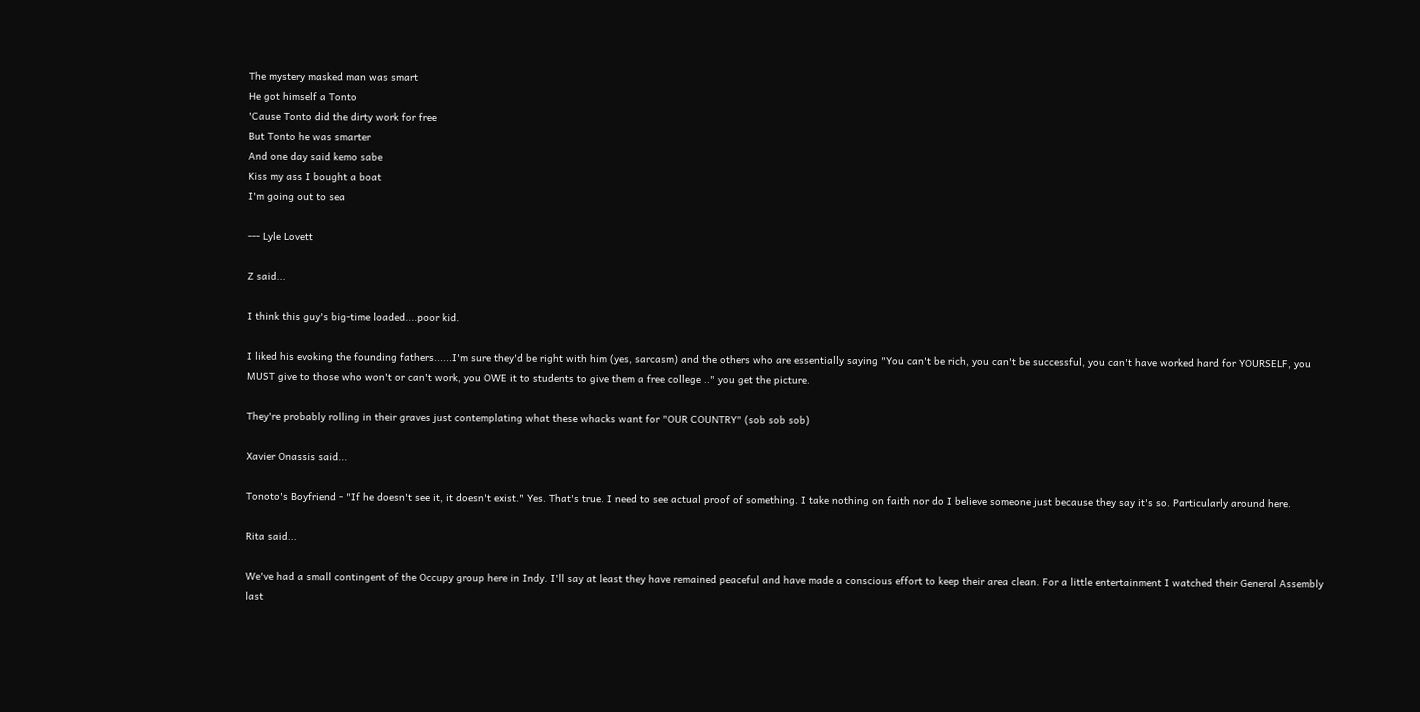The mystery masked man was smart
He got himself a Tonto
'Cause Tonto did the dirty work for free
But Tonto he was smarter
And one day said kemo sabe
Kiss my ass I bought a boat
I'm going out to sea

--- Lyle Lovett

Z said...

I think this guy's big-time loaded....poor kid.

I liked his evoking the founding fathers......I'm sure they'd be right with him (yes, sarcasm) and the others who are essentially saying "You can't be rich, you can't be successful, you can't have worked hard for YOURSELF, you MUST give to those who won't or can't work, you OWE it to students to give them a free college .." you get the picture.

They're probably rolling in their graves just contemplating what these whacks want for "OUR COUNTRY" (sob sob sob)

Xavier Onassis said...

Tonoto's Boyfriend - "If he doesn't see it, it doesn't exist." Yes. That's true. I need to see actual proof of something. I take nothing on faith nor do I believe someone just because they say it's so. Particularly around here.

Rita said...

We've had a small contingent of the Occupy group here in Indy. I'll say at least they have remained peaceful and have made a conscious effort to keep their area clean. For a little entertainment I watched their General Assembly last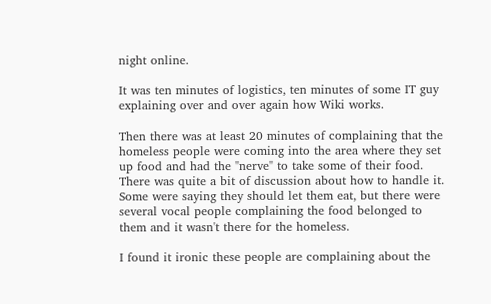night online.

It was ten minutes of logistics, ten minutes of some IT guy explaining over and over again how Wiki works.

Then there was at least 20 minutes of complaining that the homeless people were coming into the area where they set up food and had the "nerve" to take some of their food. There was quite a bit of discussion about how to handle it. Some were saying they should let them eat, but there were several vocal people complaining the food belonged to them and it wasn't there for the homeless.

I found it ironic these people are complaining about the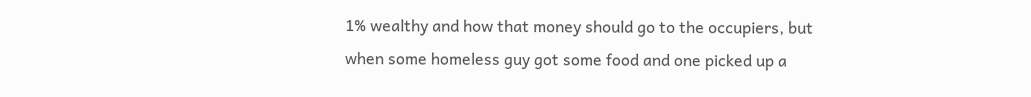1% wealthy and how that money should go to the occupiers, but when some homeless guy got some food and one picked up a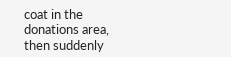coat in the donations area, then suddenly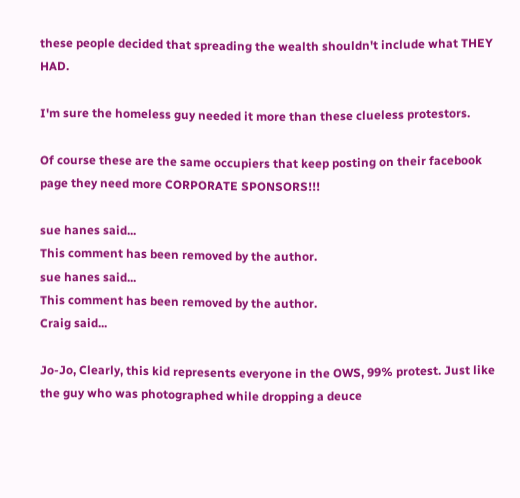these people decided that spreading the wealth shouldn't include what THEY HAD.

I'm sure the homeless guy needed it more than these clueless protestors.

Of course these are the same occupiers that keep posting on their facebook page they need more CORPORATE SPONSORS!!!

sue hanes said...
This comment has been removed by the author.
sue hanes said...
This comment has been removed by the author.
Craig said...

Jo-Jo, Clearly, this kid represents everyone in the OWS, 99% protest. Just like the guy who was photographed while dropping a deuce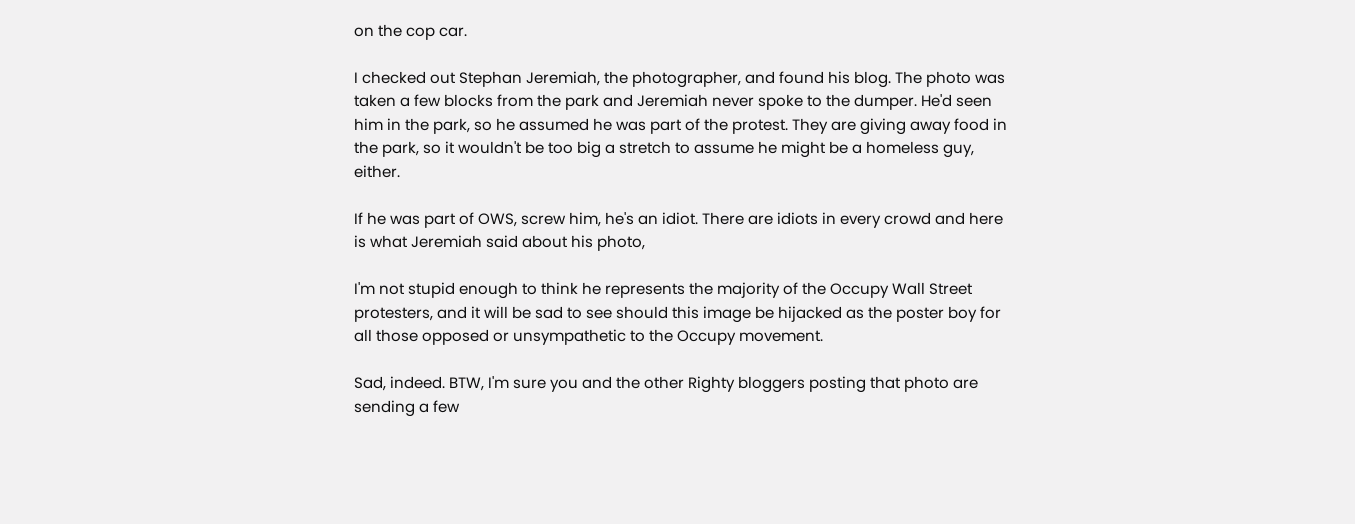on the cop car.

I checked out Stephan Jeremiah, the photographer, and found his blog. The photo was taken a few blocks from the park and Jeremiah never spoke to the dumper. He'd seen him in the park, so he assumed he was part of the protest. They are giving away food in the park, so it wouldn't be too big a stretch to assume he might be a homeless guy, either.

If he was part of OWS, screw him, he's an idiot. There are idiots in every crowd and here is what Jeremiah said about his photo,

I'm not stupid enough to think he represents the majority of the Occupy Wall Street protesters, and it will be sad to see should this image be hijacked as the poster boy for all those opposed or unsympathetic to the Occupy movement.

Sad, indeed. BTW, I'm sure you and the other Righty bloggers posting that photo are sending a few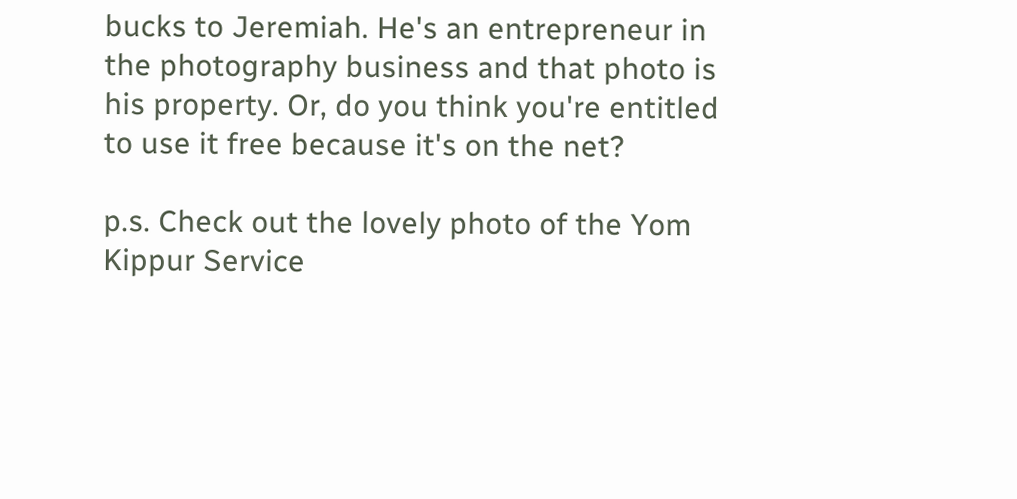bucks to Jeremiah. He's an entrepreneur in the photography business and that photo is his property. Or, do you think you're entitled to use it free because it's on the net?

p.s. Check out the lovely photo of the Yom Kippur Service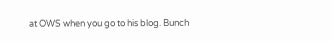at OWS when you go to his blog. Bunch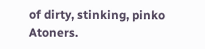of dirty, stinking, pinko Atoners.